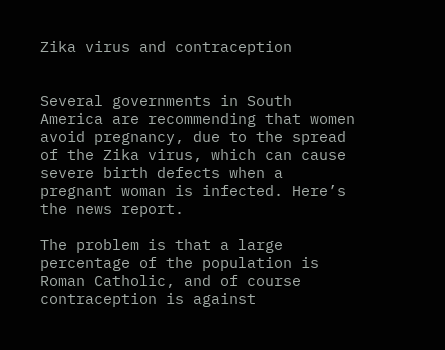Zika virus and contraception


Several governments in South America are recommending that women avoid pregnancy, due to the spread of the Zika virus, which can cause severe birth defects when a pregnant woman is infected. Here’s the news report.

The problem is that a large percentage of the population is Roman Catholic, and of course contraception is against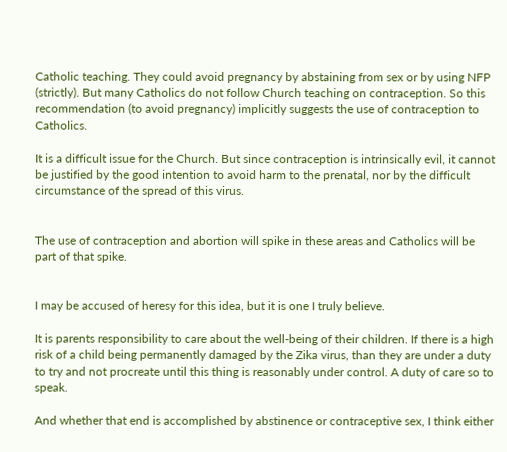Catholic teaching. They could avoid pregnancy by abstaining from sex or by using NFP (strictly). But many Catholics do not follow Church teaching on contraception. So this recommendation (to avoid pregnancy) implicitly suggests the use of contraception to Catholics.

It is a difficult issue for the Church. But since contraception is intrinsically evil, it cannot be justified by the good intention to avoid harm to the prenatal, nor by the difficult circumstance of the spread of this virus.


The use of contraception and abortion will spike in these areas and Catholics will be part of that spike.


I may be accused of heresy for this idea, but it is one I truly believe.

It is parents responsibility to care about the well-being of their children. If there is a high risk of a child being permanently damaged by the Zika virus, than they are under a duty to try and not procreate until this thing is reasonably under control. A duty of care so to speak.

And whether that end is accomplished by abstinence or contraceptive sex, I think either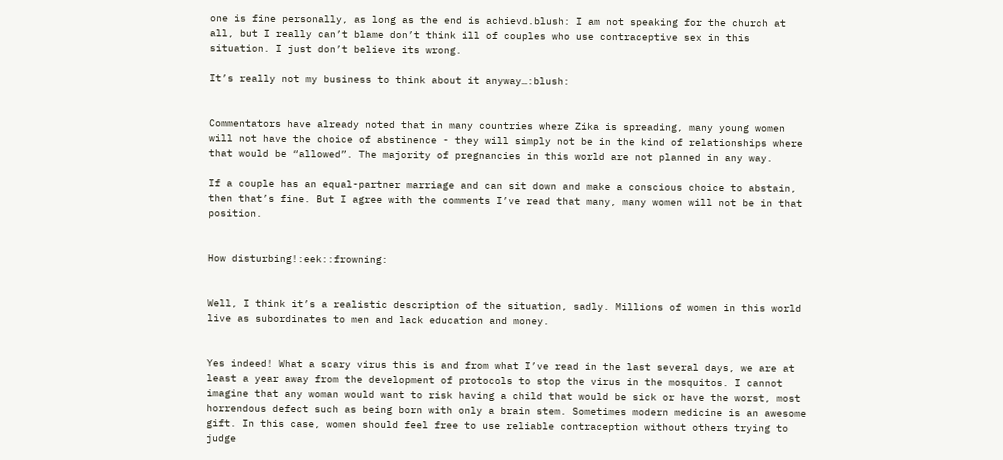one is fine personally, as long as the end is achievd.blush: I am not speaking for the church at all, but I really can’t blame don’t think ill of couples who use contraceptive sex in this situation. I just don’t believe its wrong.

It’s really not my business to think about it anyway…:blush:


Commentators have already noted that in many countries where Zika is spreading, many young women will not have the choice of abstinence - they will simply not be in the kind of relationships where that would be “allowed”. The majority of pregnancies in this world are not planned in any way.

If a couple has an equal-partner marriage and can sit down and make a conscious choice to abstain, then that’s fine. But I agree with the comments I’ve read that many, many women will not be in that position.


How disturbing!:eek::frowning:


Well, I think it’s a realistic description of the situation, sadly. Millions of women in this world live as subordinates to men and lack education and money.


Yes indeed! What a scary virus this is and from what I’ve read in the last several days, we are at least a year away from the development of protocols to stop the virus in the mosquitos. I cannot imagine that any woman would want to risk having a child that would be sick or have the worst, most horrendous defect such as being born with only a brain stem. Sometimes modern medicine is an awesome gift. In this case, women should feel free to use reliable contraception without others trying to judge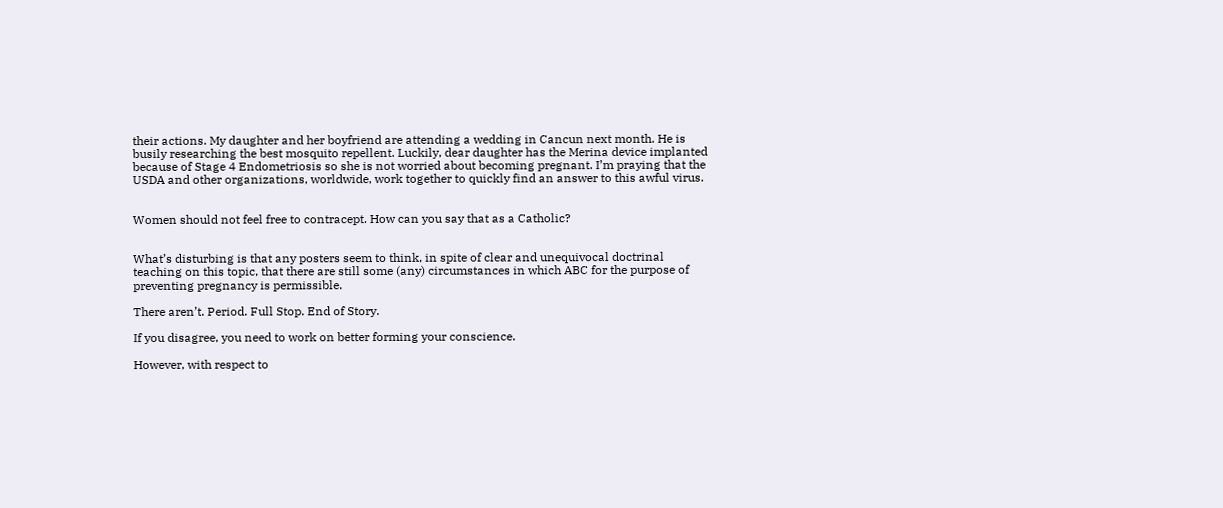their actions. My daughter and her boyfriend are attending a wedding in Cancun next month. He is busily researching the best mosquito repellent. Luckily, dear daughter has the Merina device implanted because of Stage 4 Endometriosis so she is not worried about becoming pregnant. I’m praying that the USDA and other organizations, worldwide, work together to quickly find an answer to this awful virus.


Women should not feel free to contracept. How can you say that as a Catholic?


What’s disturbing is that any posters seem to think, in spite of clear and unequivocal doctrinal teaching on this topic, that there are still some (any) circumstances in which ABC for the purpose of preventing pregnancy is permissible.

There aren’t. Period. Full Stop. End of Story.

If you disagree, you need to work on better forming your conscience.

However, with respect to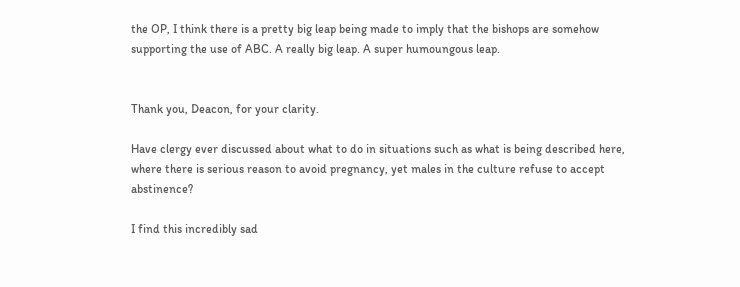the OP, I think there is a pretty big leap being made to imply that the bishops are somehow supporting the use of ABC. A really big leap. A super humoungous leap.


Thank you, Deacon, for your clarity.

Have clergy ever discussed about what to do in situations such as what is being described here, where there is serious reason to avoid pregnancy, yet males in the culture refuse to accept abstinence?

I find this incredibly sad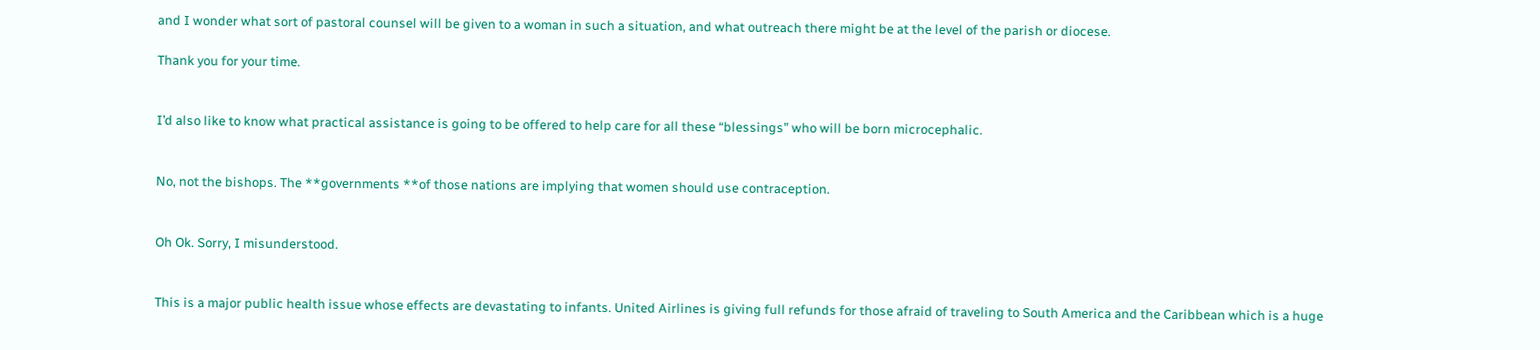and I wonder what sort of pastoral counsel will be given to a woman in such a situation, and what outreach there might be at the level of the parish or diocese.

Thank you for your time.


I’d also like to know what practical assistance is going to be offered to help care for all these “blessings” who will be born microcephalic.


No, not the bishops. The **governments **of those nations are implying that women should use contraception.


Oh Ok. Sorry, I misunderstood.


This is a major public health issue whose effects are devastating to infants. United Airlines is giving full refunds for those afraid of traveling to South America and the Caribbean which is a huge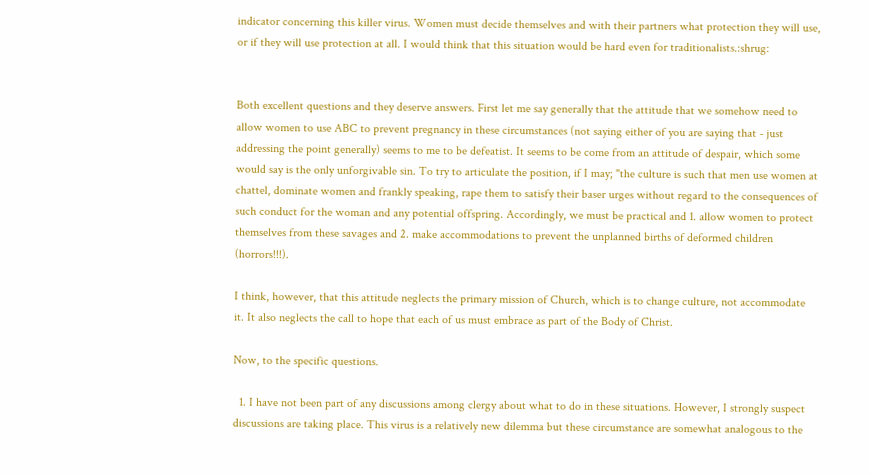indicator concerning this killer virus. Women must decide themselves and with their partners what protection they will use, or if they will use protection at all. I would think that this situation would be hard even for traditionalists.:shrug:


Both excellent questions and they deserve answers. First let me say generally that the attitude that we somehow need to allow women to use ABC to prevent pregnancy in these circumstances (not saying either of you are saying that - just addressing the point generally) seems to me to be defeatist. It seems to be come from an attitude of despair, which some would say is the only unforgivable sin. To try to articulate the position, if I may; "the culture is such that men use women at chattel, dominate women and frankly speaking, rape them to satisfy their baser urges without regard to the consequences of such conduct for the woman and any potential offspring. Accordingly, we must be practical and 1. allow women to protect themselves from these savages and 2. make accommodations to prevent the unplanned births of deformed children (horrors!!!).

I think, however, that this attitude neglects the primary mission of Church, which is to change culture, not accommodate it. It also neglects the call to hope that each of us must embrace as part of the Body of Christ.

Now, to the specific questions.

  1. I have not been part of any discussions among clergy about what to do in these situations. However, I strongly suspect discussions are taking place. This virus is a relatively new dilemma but these circumstance are somewhat analogous to the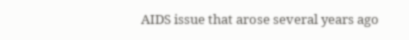AIDS issue that arose several years ago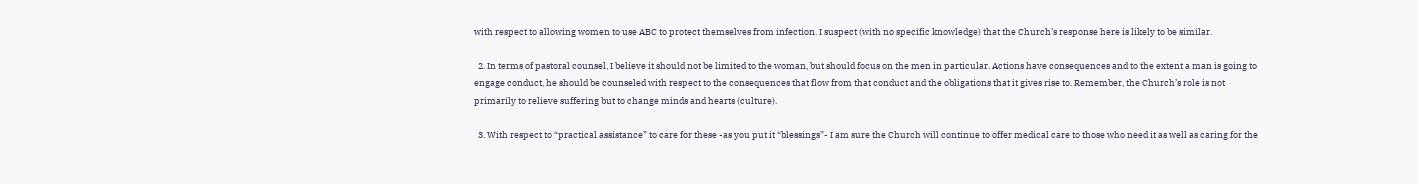with respect to allowing women to use ABC to protect themselves from infection. I suspect (with no specific knowledge) that the Church’s response here is likely to be similar.

  2. In terms of pastoral counsel, I believe it should not be limited to the woman, but should focus on the men in particular. Actions have consequences and to the extent a man is going to engage conduct, he should be counseled with respect to the consequences that flow from that conduct and the obligations that it gives rise to. Remember, the Church’s role is not primarily to relieve suffering but to change minds and hearts (culture).

  3. With respect to “practical assistance” to care for these -as you put it “blessings”- I am sure the Church will continue to offer medical care to those who need it as well as caring for the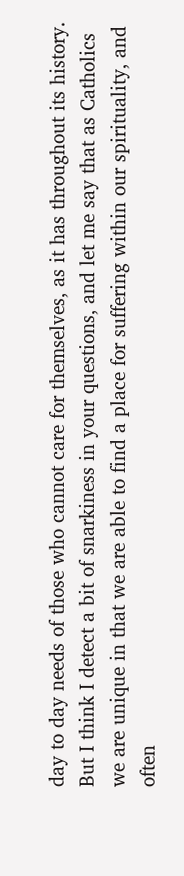day to day needs of those who cannot care for themselves, as it has throughout its history. But I think I detect a bit of snarkiness in your questions, and let me say that as Catholics we are unique in that we are able to find a place for suffering within our spirituality, and often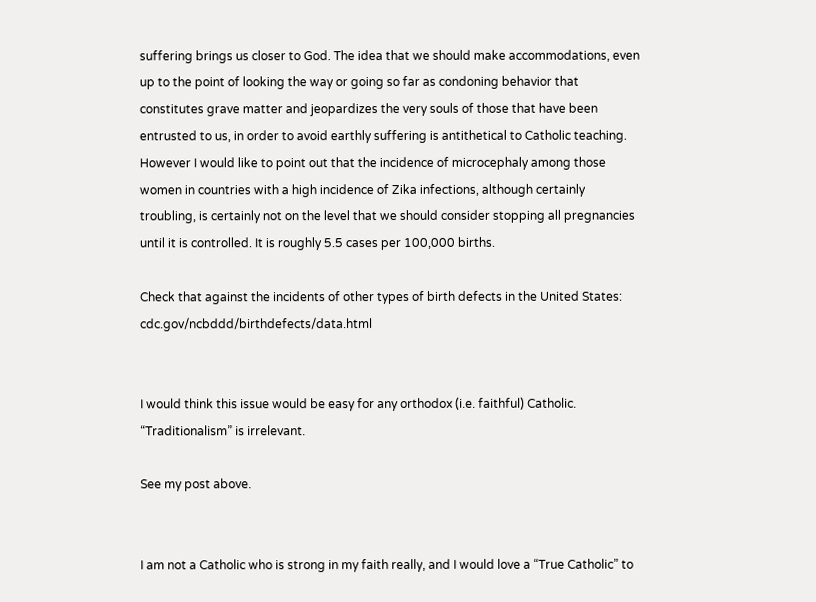suffering brings us closer to God. The idea that we should make accommodations, even up to the point of looking the way or going so far as condoning behavior that constitutes grave matter and jeopardizes the very souls of those that have been entrusted to us, in order to avoid earthly suffering is antithetical to Catholic teaching. However I would like to point out that the incidence of microcephaly among those women in countries with a high incidence of Zika infections, although certainly troubling, is certainly not on the level that we should consider stopping all pregnancies until it is controlled. It is roughly 5.5 cases per 100,000 births.

Check that against the incidents of other types of birth defects in the United States: cdc.gov/ncbddd/birthdefects/data.html


I would think this issue would be easy for any orthodox (i.e. faithful) Catholic. “Traditionalism” is irrelevant.

See my post above.


I am not a Catholic who is strong in my faith really, and I would love a “True Catholic” to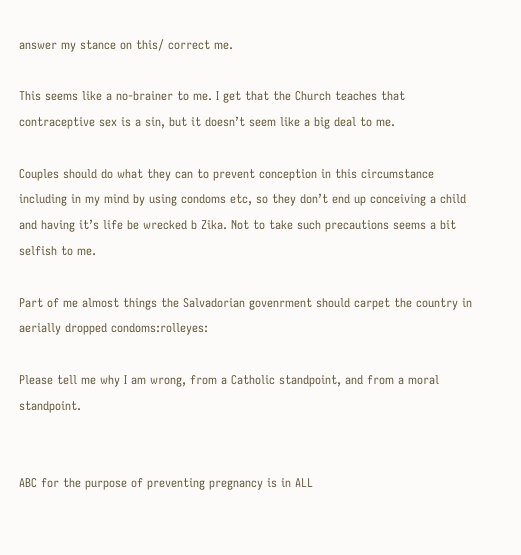answer my stance on this/ correct me.

This seems like a no-brainer to me. I get that the Church teaches that contraceptive sex is a sin, but it doesn’t seem like a big deal to me.

Couples should do what they can to prevent conception in this circumstance including in my mind by using condoms etc, so they don’t end up conceiving a child and having it’s life be wrecked b Zika. Not to take such precautions seems a bit selfish to me.

Part of me almost things the Salvadorian govenrment should carpet the country in aerially dropped condoms:rolleyes:

Please tell me why I am wrong, from a Catholic standpoint, and from a moral standpoint.


ABC for the purpose of preventing pregnancy is in ALL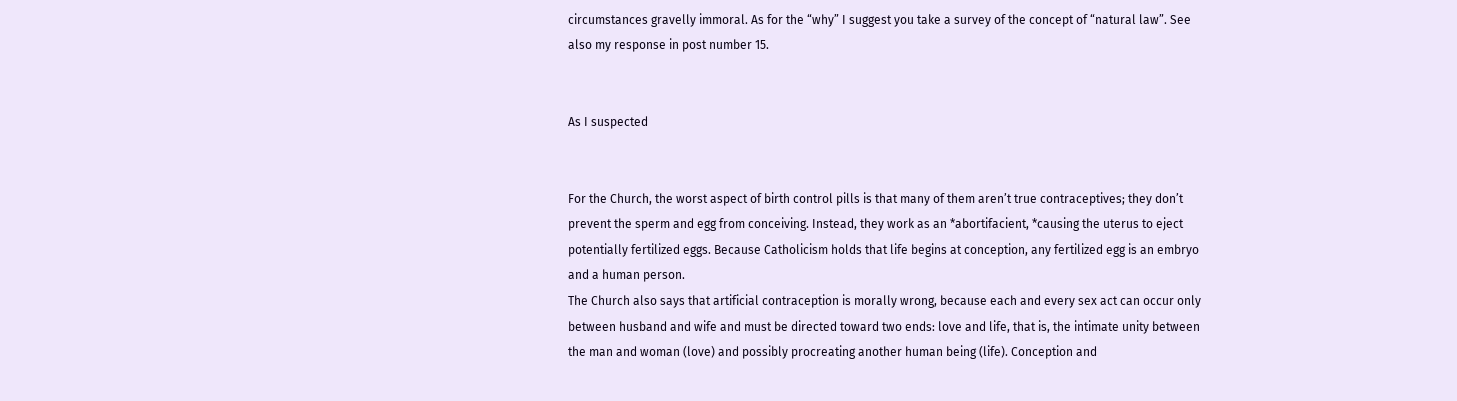circumstances gravelly immoral. As for the “why” I suggest you take a survey of the concept of “natural law”. See also my response in post number 15.


As I suspected


For the Church, the worst aspect of birth control pills is that many of them aren’t true contraceptives; they don’t prevent the sperm and egg from conceiving. Instead, they work as an *abortifacient, *causing the uterus to eject potentially fertilized eggs. Because Catholicism holds that life begins at conception, any fertilized egg is an embryo and a human person.
The Church also says that artificial contraception is morally wrong, because each and every sex act can occur only between husband and wife and must be directed toward two ends: love and life, that is, the intimate unity between the man and woman (love) and possibly procreating another human being (life). Conception and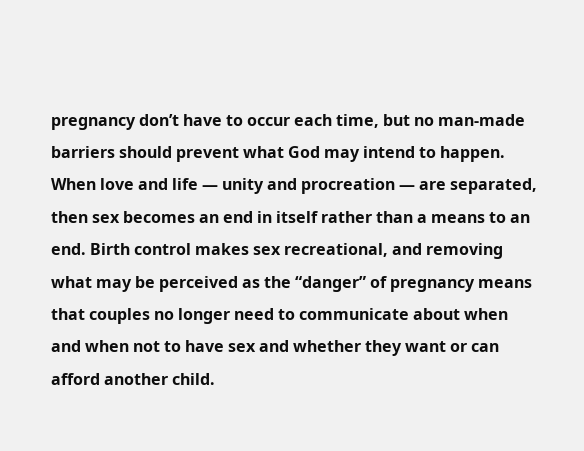pregnancy don’t have to occur each time, but no man-made barriers should prevent what God may intend to happen.
When love and life — unity and procreation — are separated, then sex becomes an end in itself rather than a means to an end. Birth control makes sex recreational, and removing what may be perceived as the “danger” of pregnancy means that couples no longer need to communicate about when and when not to have sex and whether they want or can afford another child.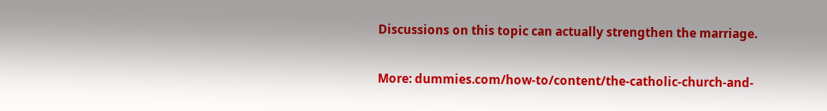Discussions on this topic can actually strengthen the marriage.

More: dummies.com/how-to/content/the-catholic-church-and-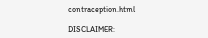contraception.html

DISCLAIMER: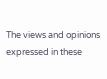The views and opinions expressed in these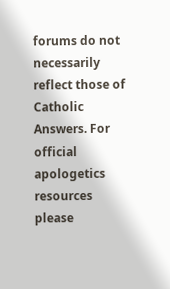forums do not necessarily reflect those of Catholic Answers. For official apologetics resources please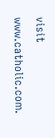visit www.catholic.com.